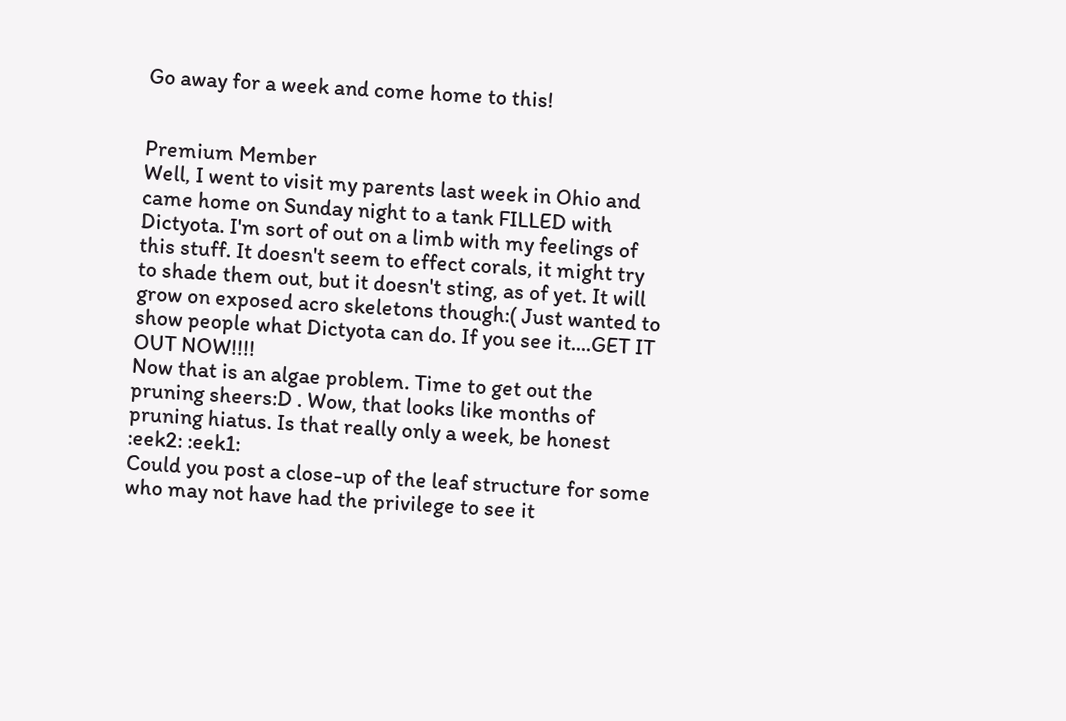Go away for a week and come home to this!


Premium Member
Well, I went to visit my parents last week in Ohio and came home on Sunday night to a tank FILLED with Dictyota. I'm sort of out on a limb with my feelings of this stuff. It doesn't seem to effect corals, it might try to shade them out, but it doesn't sting, as of yet. It will grow on exposed acro skeletons though:( Just wanted to show people what Dictyota can do. If you see it....GET IT OUT NOW!!!!
Now that is an algae problem. Time to get out the pruning sheers:D . Wow, that looks like months of pruning hiatus. Is that really only a week, be honest :eek2: :eek1:
Could you post a close-up of the leaf structure for some who may not have had the privilege to see it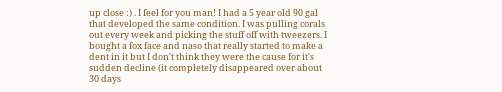up close :) . I feel for you man! I had a 5 year old 90 gal that developed the same condition. I was pulling corals out every week and picking the stuff off with tweezers. I bought a fox face and naso that really started to make a dent in it but I don't think they were the cause for it's sudden decline (it completely disappeared over about 30 days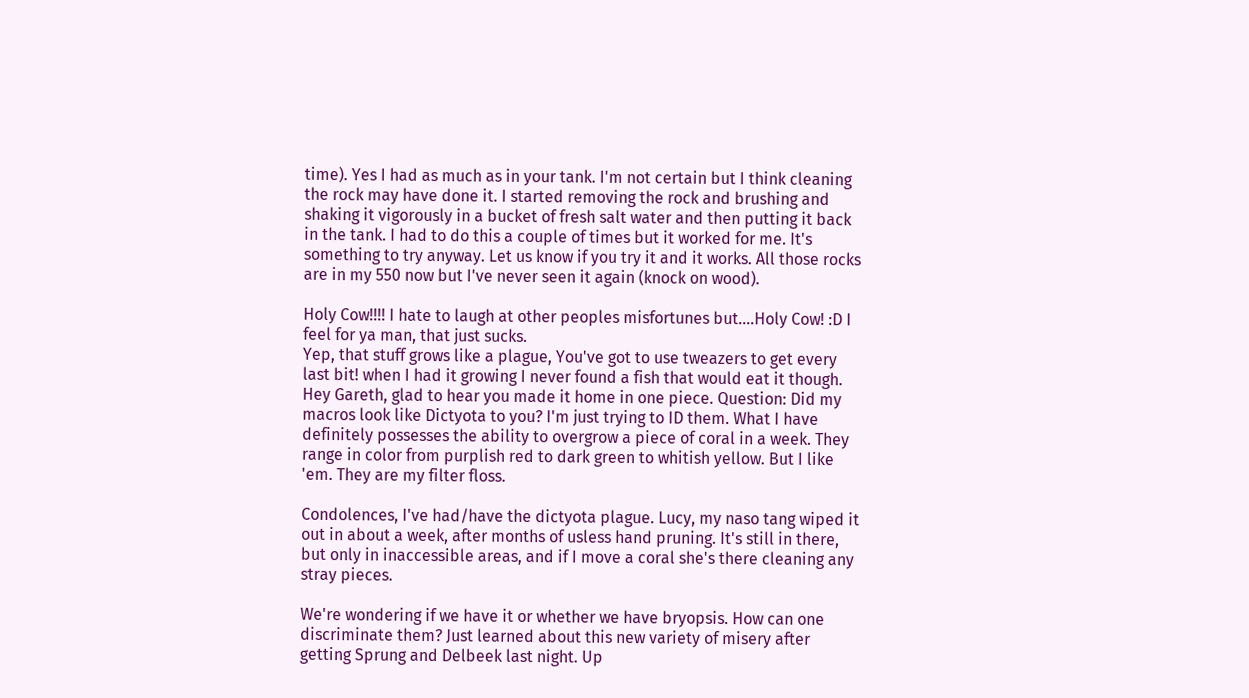time). Yes I had as much as in your tank. I'm not certain but I think cleaning the rock may have done it. I started removing the rock and brushing and shaking it vigorously in a bucket of fresh salt water and then putting it back in the tank. I had to do this a couple of times but it worked for me. It's something to try anyway. Let us know if you try it and it works. All those rocks are in my 550 now but I've never seen it again (knock on wood).

Holy Cow!!!! I hate to laugh at other peoples misfortunes but....Holy Cow! :D I feel for ya man, that just sucks.
Yep, that stuff grows like a plague, You've got to use tweazers to get every last bit! when I had it growing I never found a fish that would eat it though.
Hey Gareth, glad to hear you made it home in one piece. Question: Did my macros look like Dictyota to you? I'm just trying to ID them. What I have definitely possesses the ability to overgrow a piece of coral in a week. They range in color from purplish red to dark green to whitish yellow. But I like 'em. They are my filter floss.

Condolences, I've had/have the dictyota plague. Lucy, my naso tang wiped it out in about a week, after months of usless hand pruning. It's still in there, but only in inaccessible areas, and if I move a coral she's there cleaning any stray pieces.

We're wondering if we have it or whether we have bryopsis. How can one discriminate them? Just learned about this new variety of misery after getting Sprung and Delbeek last night. Up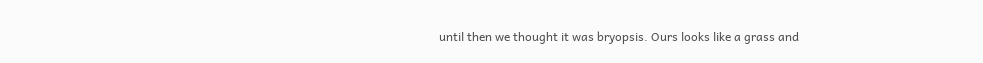until then we thought it was bryopsis. Ours looks like a grass and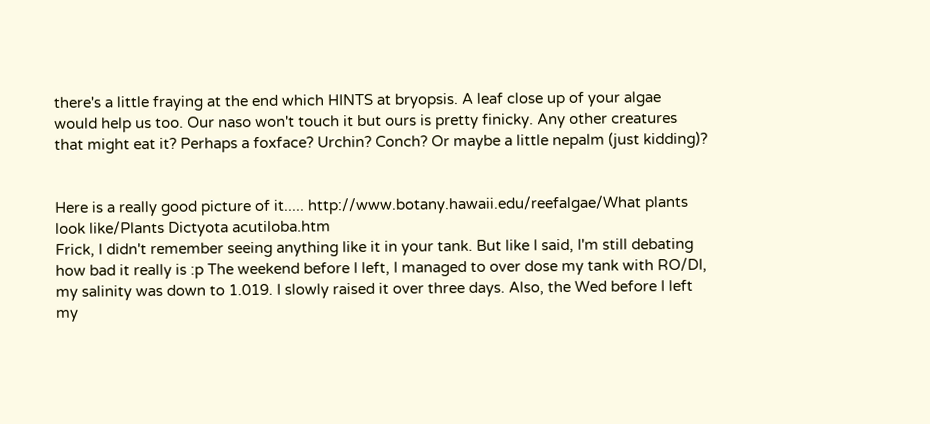there's a little fraying at the end which HINTS at bryopsis. A leaf close up of your algae would help us too. Our naso won't touch it but ours is pretty finicky. Any other creatures that might eat it? Perhaps a foxface? Urchin? Conch? Or maybe a little nepalm (just kidding)?


Here is a really good picture of it..... http://www.botany.hawaii.edu/reefalgae/What plants look like/Plants Dictyota acutiloba.htm
Frick, I didn't remember seeing anything like it in your tank. But like I said, I'm still debating how bad it really is :p The weekend before I left, I managed to over dose my tank with RO/DI, my salinity was down to 1.019. I slowly raised it over three days. Also, the Wed before I left my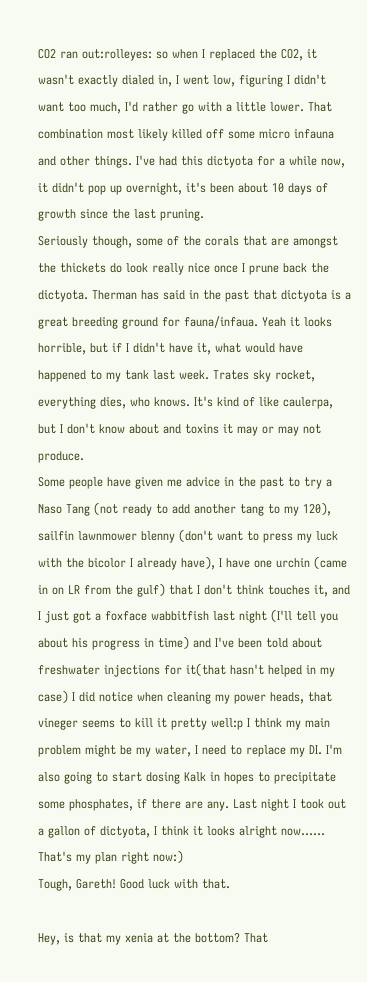CO2 ran out:rolleyes: so when I replaced the CO2, it wasn't exactly dialed in, I went low, figuring I didn't want too much, I'd rather go with a little lower. That combination most likely killed off some micro infauna and other things. I've had this dictyota for a while now, it didn't pop up overnight, it's been about 10 days of growth since the last pruning.
Seriously though, some of the corals that are amongst the thickets do look really nice once I prune back the dictyota. Therman has said in the past that dictyota is a great breeding ground for fauna/infaua. Yeah it looks horrible, but if I didn't have it, what would have happened to my tank last week. Trates sky rocket, everything dies, who knows. It's kind of like caulerpa, but I don't know about and toxins it may or may not produce.
Some people have given me advice in the past to try a Naso Tang (not ready to add another tang to my 120), sailfin lawnmower blenny (don't want to press my luck with the bicolor I already have), I have one urchin (came in on LR from the gulf) that I don't think touches it, and I just got a foxface wabbitfish last night (I'll tell you about his progress in time) and I've been told about freshwater injections for it(that hasn't helped in my case) I did notice when cleaning my power heads, that vineger seems to kill it pretty well:p I think my main problem might be my water, I need to replace my DI. I'm also going to start dosing Kalk in hopes to precipitate some phosphates, if there are any. Last night I took out a gallon of dictyota, I think it looks alright now......
That's my plan right now:)
Tough, Gareth! Good luck with that.

Hey, is that my xenia at the bottom? That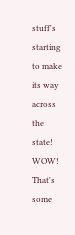stuff's starting to make its way across the state!
WOW! That's some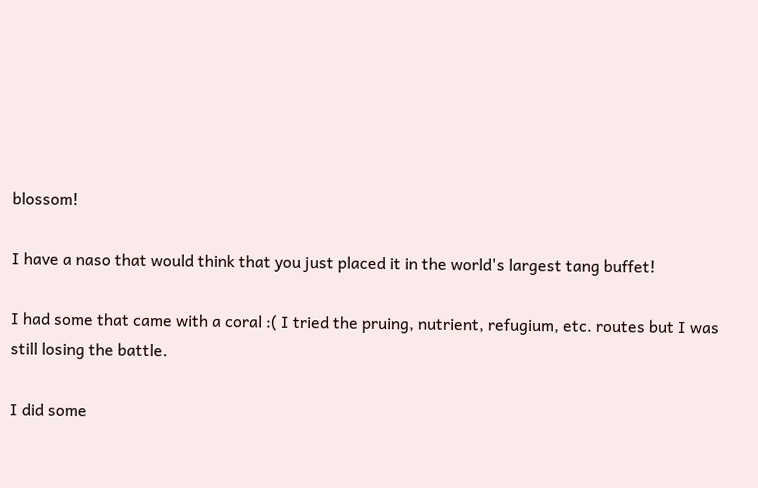blossom!

I have a naso that would think that you just placed it in the world's largest tang buffet!

I had some that came with a coral :( I tried the pruing, nutrient, refugium, etc. routes but I was still losing the battle.

I did some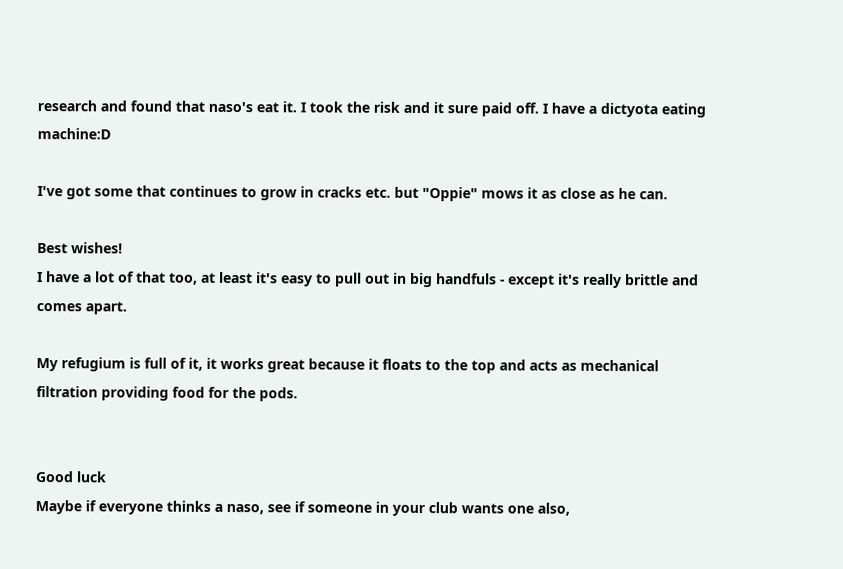research and found that naso's eat it. I took the risk and it sure paid off. I have a dictyota eating machine:D

I've got some that continues to grow in cracks etc. but "Oppie" mows it as close as he can.

Best wishes!
I have a lot of that too, at least it's easy to pull out in big handfuls - except it's really brittle and comes apart.

My refugium is full of it, it works great because it floats to the top and acts as mechanical filtration providing food for the pods.


Good luck
Maybe if everyone thinks a naso, see if someone in your club wants one also,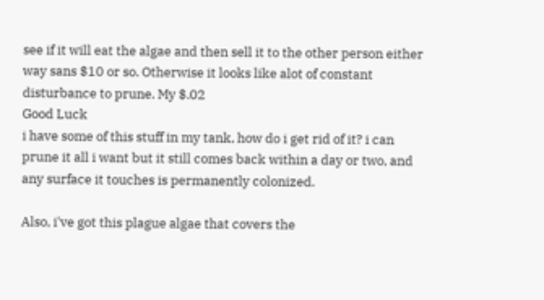see if it will eat the algae and then sell it to the other person either way sans $10 or so. Otherwise it looks like alot of constant disturbance to prune. My $.02
Good Luck
i have some of this stuff in my tank, how do i get rid of it? i can prune it all i want but it still comes back within a day or two, and any surface it touches is permanently colonized.

Also, i've got this plague algae that covers the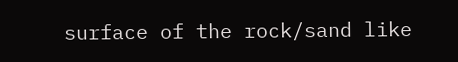surface of the rock/sand like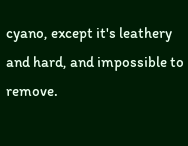cyano, except it's leathery and hard, and impossible to remove.